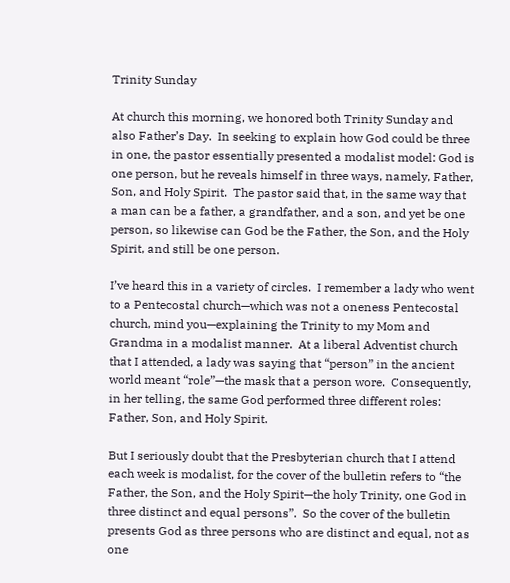Trinity Sunday

At church this morning, we honored both Trinity Sunday and also Father’s Day.  In seeking to explain how God could be three in one, the pastor essentially presented a modalist model: God is one person, but he reveals himself in three ways, namely, Father, Son, and Holy Spirit.  The pastor said that, in the same way that a man can be a father, a grandfather, and a son, and yet be one person, so likewise can God be the Father, the Son, and the Holy Spirit, and still be one person.

I’ve heard this in a variety of circles.  I remember a lady who went to a Pentecostal church—which was not a oneness Pentecostal church, mind you—explaining the Trinity to my Mom and Grandma in a modalist manner.  At a liberal Adventist church that I attended, a lady was saying that “person” in the ancient world meant “role”—the mask that a person wore.  Consequently, in her telling, the same God performed three different roles: Father, Son, and Holy Spirit.

But I seriously doubt that the Presbyterian church that I attend each week is modalist, for the cover of the bulletin refers to “the Father, the Son, and the Holy Spirit—the holy Trinity, one God in three distinct and equal persons”.  So the cover of the bulletin presents God as three persons who are distinct and equal, not as one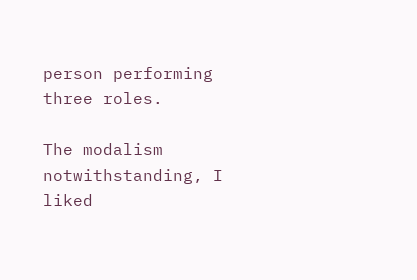person performing three roles.

The modalism notwithstanding, I liked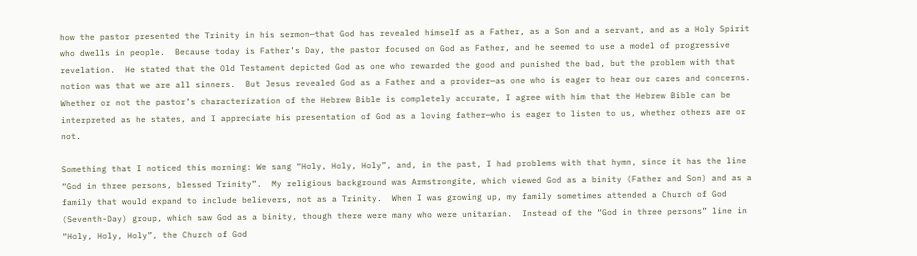how the pastor presented the Trinity in his sermon—that God has revealed himself as a Father, as a Son and a servant, and as a Holy Spirit who dwells in people.  Because today is Father’s Day, the pastor focused on God as Father, and he seemed to use a model of progressive revelation.  He stated that the Old Testament depicted God as one who rewarded the good and punished the bad, but the problem with that notion was that we are all sinners.  But Jesus revealed God as a Father and a provider—as one who is eager to hear our cares and concerns.  Whether or not the pastor’s characterization of the Hebrew Bible is completely accurate, I agree with him that the Hebrew Bible can be interpreted as he states, and I appreciate his presentation of God as a loving father—who is eager to listen to us, whether others are or not.

Something that I noticed this morning: We sang “Holy, Holy, Holy”, and, in the past, I had problems with that hymn, since it has the line “God in three persons, blessed Trinity”.  My religious background was Armstrongite, which viewed God as a binity (Father and Son) and as a family that would expand to include believers, not as a Trinity.  When I was growing up, my family sometimes attended a Church of God (Seventh-Day) group, which saw God as a binity, though there were many who were unitarian.  Instead of the “God in three persons” line in “Holy, Holy, Holy”, the Church of God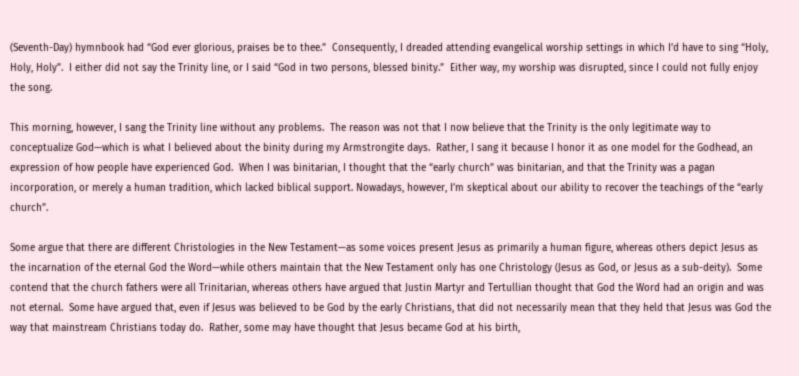(Seventh-Day) hymnbook had “God ever glorious, praises be to thee.”  Consequently, I dreaded attending evangelical worship settings in which I’d have to sing “Holy, Holy, Holy”.  I either did not say the Trinity line, or I said “God in two persons, blessed binity.”  Either way, my worship was disrupted, since I could not fully enjoy the song.

This morning, however, I sang the Trinity line without any problems.  The reason was not that I now believe that the Trinity is the only legitimate way to conceptualize God—which is what I believed about the binity during my Armstrongite days.  Rather, I sang it because I honor it as one model for the Godhead, an expression of how people have experienced God.  When I was binitarian, I thought that the “early church” was binitarian, and that the Trinity was a pagan incorporation, or merely a human tradition, which lacked biblical support. Nowadays, however, I’m skeptical about our ability to recover the teachings of the “early church”.

Some argue that there are different Christologies in the New Testament—as some voices present Jesus as primarily a human figure, whereas others depict Jesus as the incarnation of the eternal God the Word—while others maintain that the New Testament only has one Christology (Jesus as God, or Jesus as a sub-deity).  Some contend that the church fathers were all Trinitarian, whereas others have argued that Justin Martyr and Tertullian thought that God the Word had an origin and was not eternal.  Some have argued that, even if Jesus was believed to be God by the early Christians, that did not necessarily mean that they held that Jesus was God the way that mainstream Christians today do.  Rather, some may have thought that Jesus became God at his birth,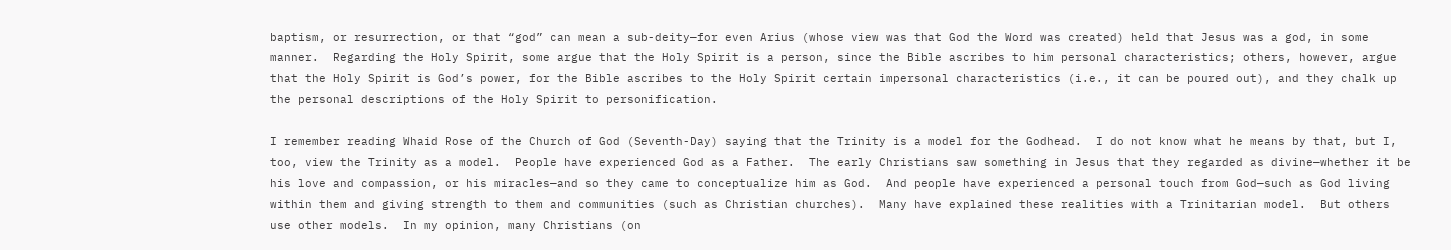baptism, or resurrection, or that “god” can mean a sub-deity—for even Arius (whose view was that God the Word was created) held that Jesus was a god, in some manner.  Regarding the Holy Spirit, some argue that the Holy Spirit is a person, since the Bible ascribes to him personal characteristics; others, however, argue that the Holy Spirit is God’s power, for the Bible ascribes to the Holy Spirit certain impersonal characteristics (i.e., it can be poured out), and they chalk up the personal descriptions of the Holy Spirit to personification.

I remember reading Whaid Rose of the Church of God (Seventh-Day) saying that the Trinity is a model for the Godhead.  I do not know what he means by that, but I, too, view the Trinity as a model.  People have experienced God as a Father.  The early Christians saw something in Jesus that they regarded as divine—whether it be his love and compassion, or his miracles—and so they came to conceptualize him as God.  And people have experienced a personal touch from God—such as God living within them and giving strength to them and communities (such as Christian churches).  Many have explained these realities with a Trinitarian model.  But others use other models.  In my opinion, many Christians (on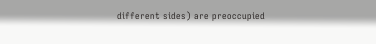different sides) are preoccupied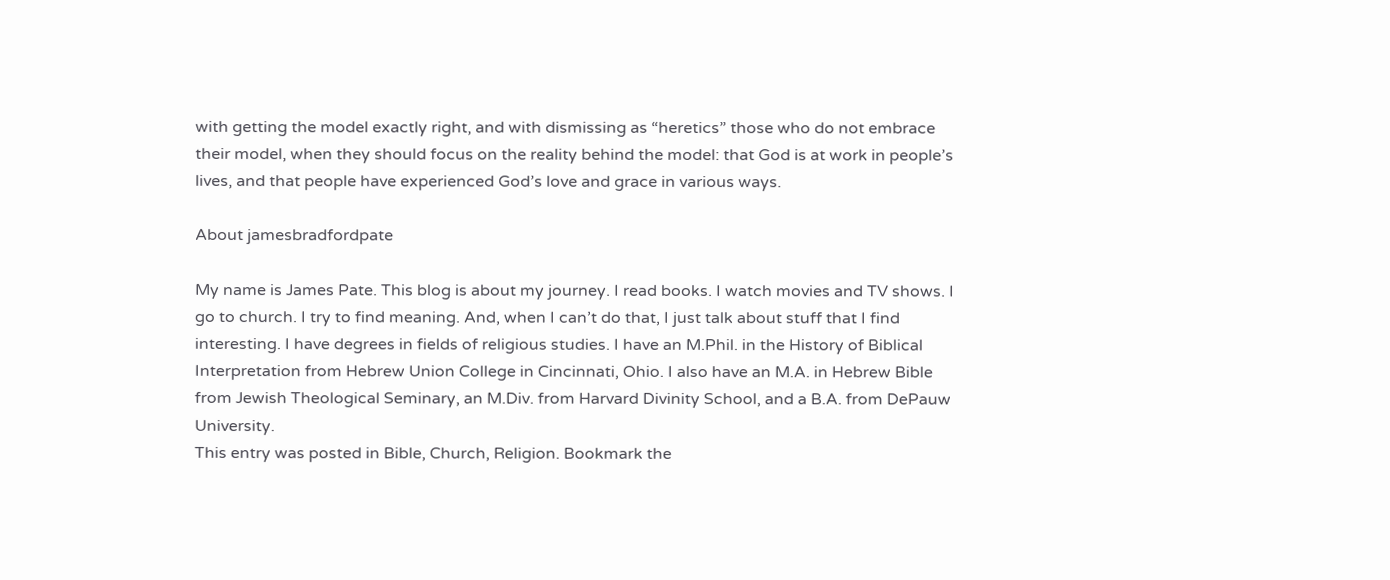with getting the model exactly right, and with dismissing as “heretics” those who do not embrace their model, when they should focus on the reality behind the model: that God is at work in people’s lives, and that people have experienced God’s love and grace in various ways.

About jamesbradfordpate

My name is James Pate. This blog is about my journey. I read books. I watch movies and TV shows. I go to church. I try to find meaning. And, when I can’t do that, I just talk about stuff that I find interesting. I have degrees in fields of religious studies. I have an M.Phil. in the History of Biblical Interpretation from Hebrew Union College in Cincinnati, Ohio. I also have an M.A. in Hebrew Bible from Jewish Theological Seminary, an M.Div. from Harvard Divinity School, and a B.A. from DePauw University.
This entry was posted in Bible, Church, Religion. Bookmark the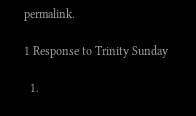permalink.

1 Response to Trinity Sunday

  1.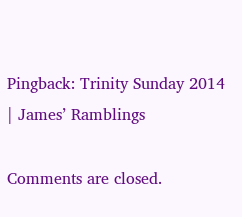Pingback: Trinity Sunday 2014 | James’ Ramblings

Comments are closed.